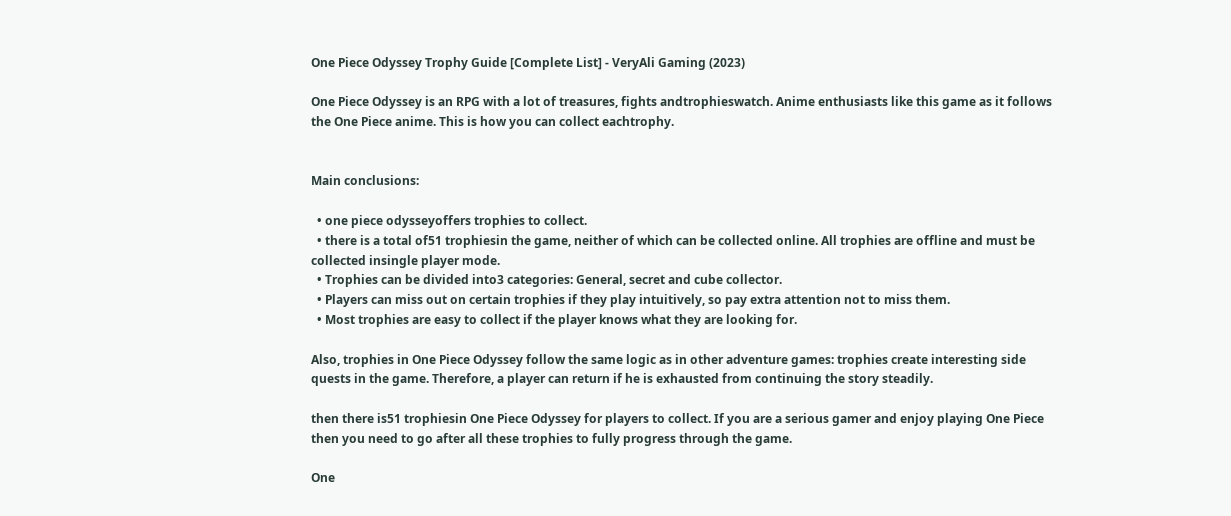One Piece Odyssey Trophy Guide [Complete List] - VeryAli Gaming (2023)

One Piece Odyssey is an RPG with a lot of treasures, fights andtrophieswatch. Anime enthusiasts like this game as it follows the One Piece anime. This is how you can collect eachtrophy.


Main conclusions:

  • one piece odysseyoffers trophies to collect.
  • there is a total of51 trophiesin the game, neither of which can be collected online. All trophies are offline and must be collected insingle player mode.
  • Trophies can be divided into3 categories: General, secret and cube collector.
  • Players can miss out on certain trophies if they play intuitively, so pay extra attention not to miss them.
  • Most trophies are easy to collect if the player knows what they are looking for.

Also, trophies in One Piece Odyssey follow the same logic as in other adventure games: trophies create interesting side quests in the game. Therefore, a player can return if he is exhausted from continuing the story steadily.

then there is51 trophiesin One Piece Odyssey for players to collect. If you are a serious gamer and enjoy playing One Piece then you need to go after all these trophies to fully progress through the game.

One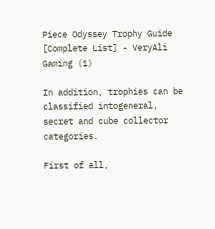Piece Odyssey Trophy Guide [Complete List] - VeryAli Gaming (1)

In addition, trophies can be classified intogeneral, secret and cube collector categories.

First of all,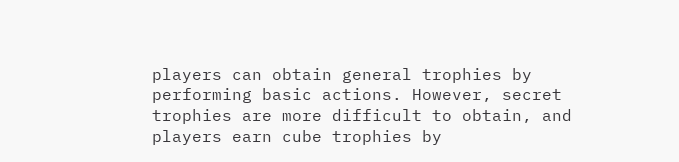players can obtain general trophies by performing basic actions. However, secret trophies are more difficult to obtain, and players earn cube trophies by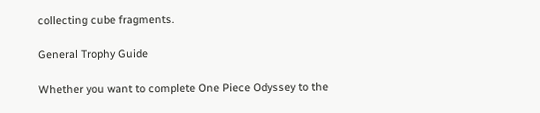collecting cube fragments.

General Trophy Guide

Whether you want to complete One Piece Odyssey to the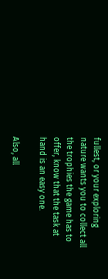fullest, or your exploring nature wants you to collect all the trophies the game has to offer, know that the task at hand is an easy one.

Also, all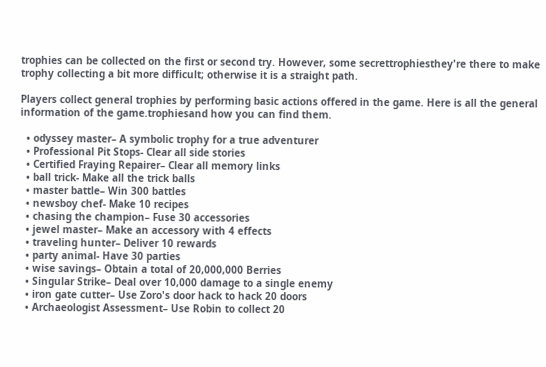trophies can be collected on the first or second try. However, some secrettrophiesthey're there to make trophy collecting a bit more difficult; otherwise it is a straight path.

Players collect general trophies by performing basic actions offered in the game. Here is all the general information of the game.trophiesand how you can find them.

  • odyssey master– A symbolic trophy for a true adventurer
  • Professional Pit Stops- Clear all side stories
  • Certified Fraying Repairer– Clear all memory links
  • ball trick- Make all the trick balls
  • master battle– Win 300 battles
  • newsboy chef- Make 10 recipes
  • chasing the champion– Fuse 30 accessories
  • jewel master– Make an accessory with 4 effects
  • traveling hunter– Deliver 10 rewards
  • party animal- Have 30 parties
  • wise savings– Obtain a total of 20,000,000 Berries
  • Singular Strike– Deal over 10,000 damage to a single enemy
  • iron gate cutter– Use Zoro's door hack to hack 20 doors
  • Archaeologist Assessment– Use Robin to collect 20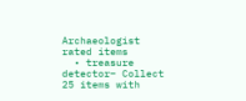Archaeologist rated items
  • treasure detector– Collect 25 items with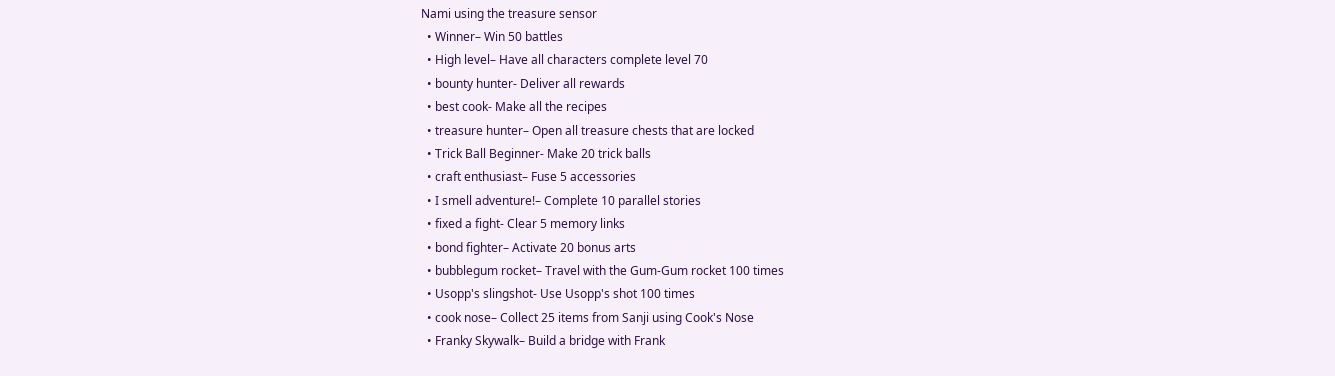Nami using the treasure sensor
  • Winner– Win 50 battles
  • High level– Have all characters complete level 70
  • bounty hunter- Deliver all rewards
  • best cook- Make all the recipes
  • treasure hunter– Open all treasure chests that are locked
  • Trick Ball Beginner- Make 20 trick balls
  • craft enthusiast– Fuse 5 accessories
  • I smell adventure!– Complete 10 parallel stories
  • fixed a fight- Clear 5 memory links
  • bond fighter– Activate 20 bonus arts
  • bubblegum rocket– Travel with the Gum-Gum rocket 100 times
  • Usopp's slingshot- Use Usopp's shot 100 times
  • cook nose– Collect 25 items from Sanji using Cook's Nose
  • Franky Skywalk– Build a bridge with Frank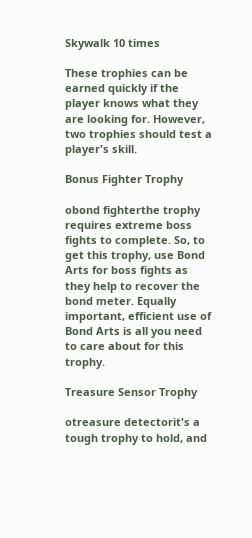Skywalk 10 times

These trophies can be earned quickly if the player knows what they are looking for. However, two trophies should test a player's skill.

Bonus Fighter Trophy

obond fighterthe trophy requires extreme boss fights to complete. So, to get this trophy, use Bond Arts for boss fights as they help to recover the bond meter. Equally important, efficient use of Bond Arts is all you need to care about for this trophy.

Treasure Sensor Trophy

otreasure detectorit's a tough trophy to hold, and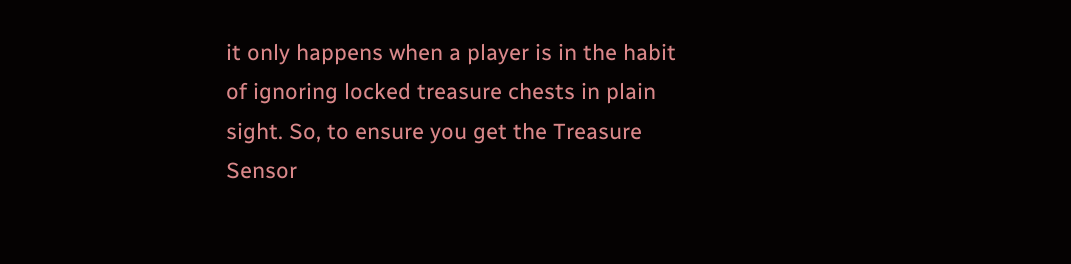it only happens when a player is in the habit of ignoring locked treasure chests in plain sight. So, to ensure you get the Treasure Sensor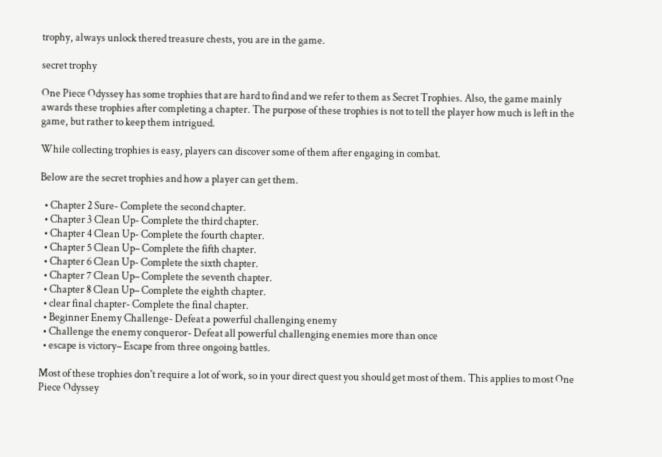trophy, always unlock thered treasure chests, you are in the game.

secret trophy

One Piece Odyssey has some trophies that are hard to find and we refer to them as Secret Trophies. Also, the game mainly awards these trophies after completing a chapter. The purpose of these trophies is not to tell the player how much is left in the game, but rather to keep them intrigued.

While collecting trophies is easy, players can discover some of them after engaging in combat.

Below are the secret trophies and how a player can get them.

  • Chapter 2 Sure- Complete the second chapter.
  • Chapter 3 Clean Up- Complete the third chapter.
  • Chapter 4 Clean Up- Complete the fourth chapter.
  • Chapter 5 Clean Up– Complete the fifth chapter.
  • Chapter 6 Clean Up- Complete the sixth chapter.
  • Chapter 7 Clean Up– Complete the seventh chapter.
  • Chapter 8 Clean Up– Complete the eighth chapter.
  • clear final chapter- Complete the final chapter.
  • Beginner Enemy Challenge- Defeat a powerful challenging enemy
  • Challenge the enemy conqueror- Defeat all powerful challenging enemies more than once
  • escape is victory– Escape from three ongoing battles.

Most of these trophies don't require a lot of work, so in your direct quest you should get most of them. This applies to most One Piece Odyssey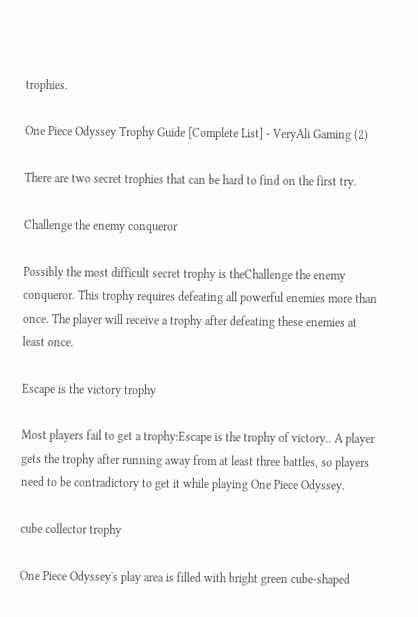trophies.

One Piece Odyssey Trophy Guide [Complete List] - VeryAli Gaming (2)

There are two secret trophies that can be hard to find on the first try.

Challenge the enemy conqueror

Possibly the most difficult secret trophy is theChallenge the enemy conqueror. This trophy requires defeating all powerful enemies more than once. The player will receive a trophy after defeating these enemies at least once.

Escape is the victory trophy

Most players fail to get a trophy:Escape is the trophy of victory.. A player gets the trophy after running away from at least three battles, so players need to be contradictory to get it while playing One Piece Odyssey.

cube collector trophy

One Piece Odyssey's play area is filled with bright green cube-shaped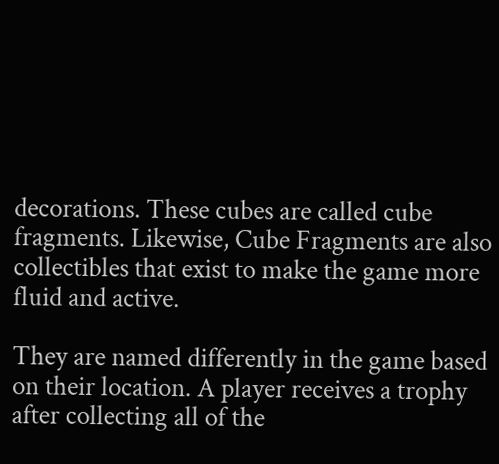decorations. These cubes are called cube fragments. Likewise, Cube Fragments are also collectibles that exist to make the game more fluid and active.

They are named differently in the game based on their location. A player receives a trophy after collecting all of the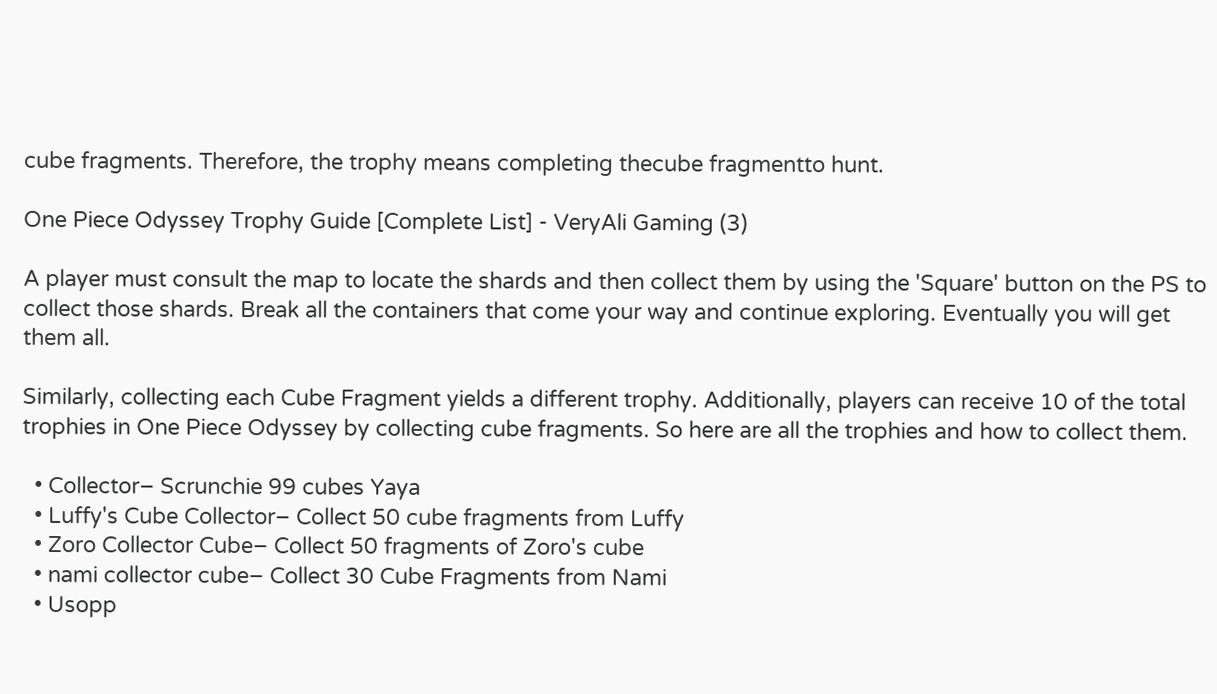cube fragments. Therefore, the trophy means completing thecube fragmentto hunt.

One Piece Odyssey Trophy Guide [Complete List] - VeryAli Gaming (3)

A player must consult the map to locate the shards and then collect them by using the 'Square' button on the PS to collect those shards. Break all the containers that come your way and continue exploring. Eventually you will get them all.

Similarly, collecting each Cube Fragment yields a different trophy. Additionally, players can receive 10 of the total trophies in One Piece Odyssey by collecting cube fragments. So here are all the trophies and how to collect them.

  • Collector– Scrunchie 99 cubes Yaya
  • Luffy's Cube Collector– Collect 50 cube fragments from Luffy
  • Zoro Collector Cube– Collect 50 fragments of Zoro's cube
  • nami collector cube– Collect 30 Cube Fragments from Nami
  • Usopp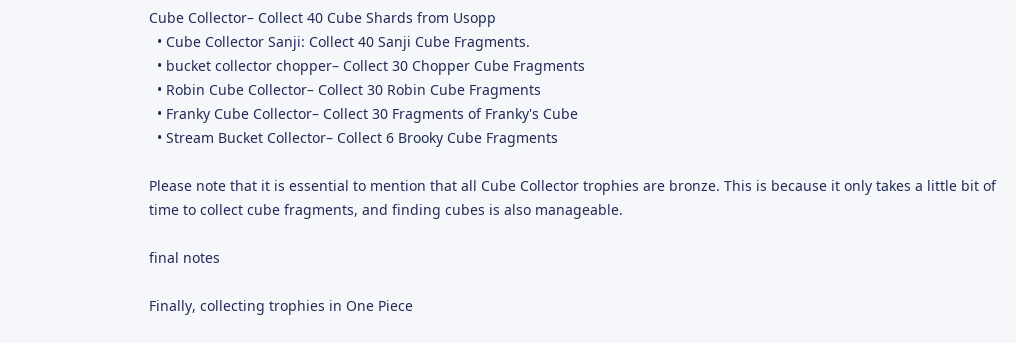Cube Collector– Collect 40 Cube Shards from Usopp
  • Cube Collector Sanji: Collect 40 Sanji Cube Fragments.
  • bucket collector chopper– Collect 30 Chopper Cube Fragments
  • Robin Cube Collector– Collect 30 Robin Cube Fragments
  • Franky Cube Collector– Collect 30 Fragments of Franky's Cube
  • Stream Bucket Collector– Collect 6 Brooky Cube Fragments

Please note that it is essential to mention that all Cube Collector trophies are bronze. This is because it only takes a little bit of time to collect cube fragments, and finding cubes is also manageable.

final notes

Finally, collecting trophies in One Piece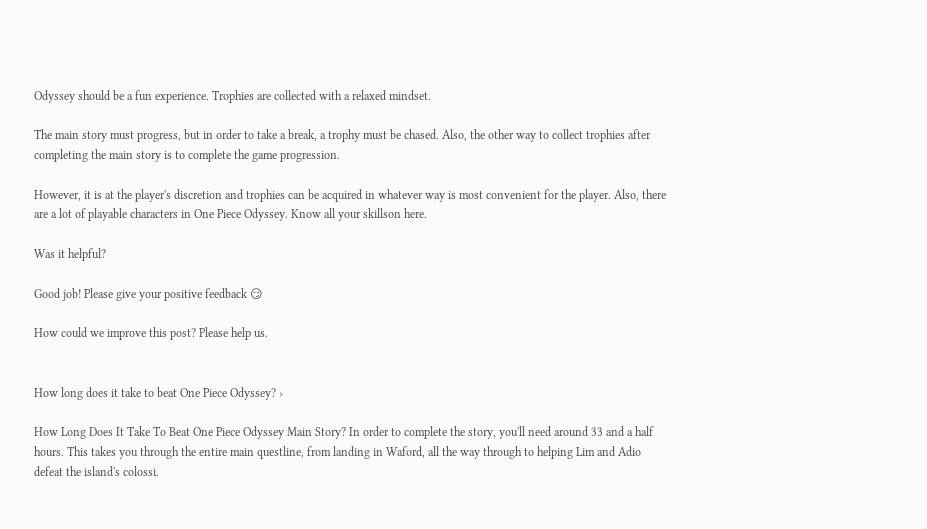Odyssey should be a fun experience. Trophies are collected with a relaxed mindset.

The main story must progress, but in order to take a break, a trophy must be chased. Also, the other way to collect trophies after completing the main story is to complete the game progression.

However, it is at the player's discretion and trophies can be acquired in whatever way is most convenient for the player. Also, there are a lot of playable characters in One Piece Odyssey. Know all your skillson here.

Was it helpful?

Good job! Please give your positive feedback 😏

How could we improve this post? Please help us.


How long does it take to beat One Piece Odyssey? ›

How Long Does It Take To Beat One Piece Odyssey Main Story? In order to complete the story, you'll need around 33 and a half hours. This takes you through the entire main questline, from landing in Waford, all the way through to helping Lim and Adio defeat the island's colossi.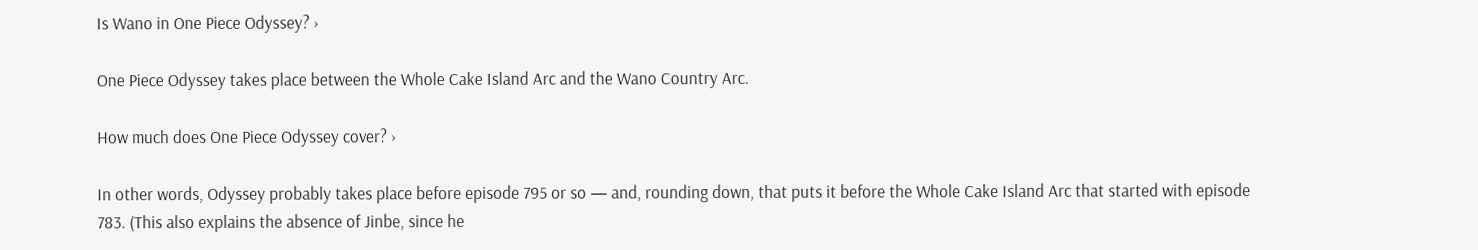Is Wano in One Piece Odyssey? ›

One Piece Odyssey takes place between the Whole Cake Island Arc and the Wano Country Arc.

How much does One Piece Odyssey cover? ›

In other words, Odyssey probably takes place before episode 795 or so — and, rounding down, that puts it before the Whole Cake Island Arc that started with episode 783. (This also explains the absence of Jinbe, since he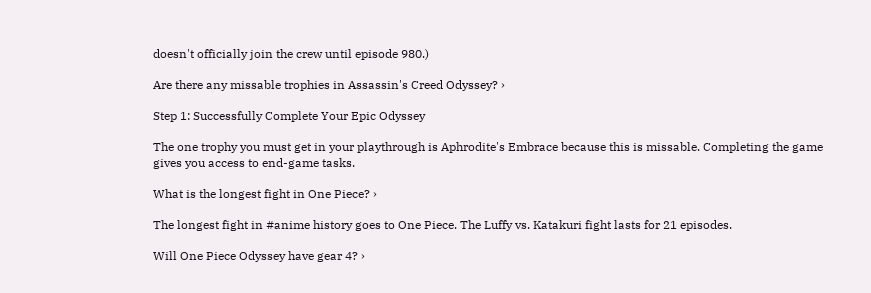doesn't officially join the crew until episode 980.)

Are there any missable trophies in Assassin's Creed Odyssey? ›

Step 1: Successfully Complete Your Epic Odyssey

The one trophy you must get in your playthrough is Aphrodite's Embrace because this is missable. Completing the game gives you access to end-game tasks.

What is the longest fight in One Piece? ›

The longest fight in #anime history goes to One Piece. The Luffy vs. Katakuri fight lasts for 21 episodes.

Will One Piece Odyssey have gear 4? ›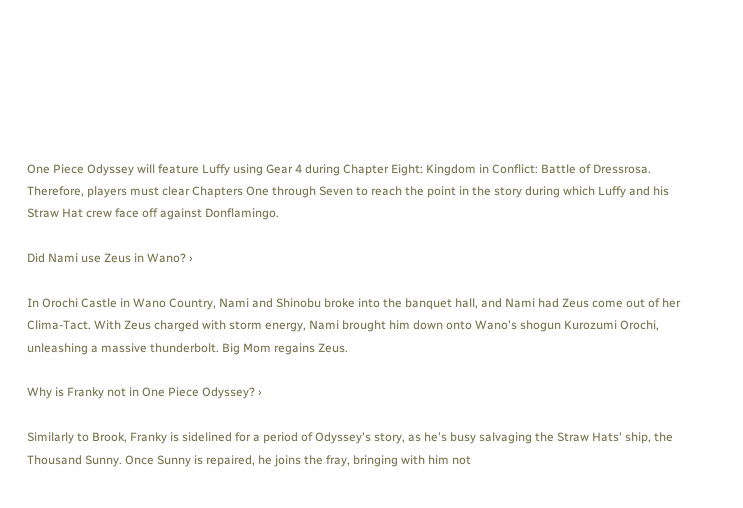One Piece Odyssey will feature Luffy using Gear 4 during Chapter Eight: Kingdom in Conflict: Battle of Dressrosa. Therefore, players must clear Chapters One through Seven to reach the point in the story during which Luffy and his Straw Hat crew face off against Donflamingo.

Did Nami use Zeus in Wano? ›

In Orochi Castle in Wano Country, Nami and Shinobu broke into the banquet hall, and Nami had Zeus come out of her Clima-Tact. With Zeus charged with storm energy, Nami brought him down onto Wano's shogun Kurozumi Orochi, unleashing a massive thunderbolt. Big Mom regains Zeus.

Why is Franky not in One Piece Odyssey? ›

Similarly to Brook, Franky is sidelined for a period of Odyssey's story, as he's busy salvaging the Straw Hats' ship, the Thousand Sunny. Once Sunny is repaired, he joins the fray, bringing with him not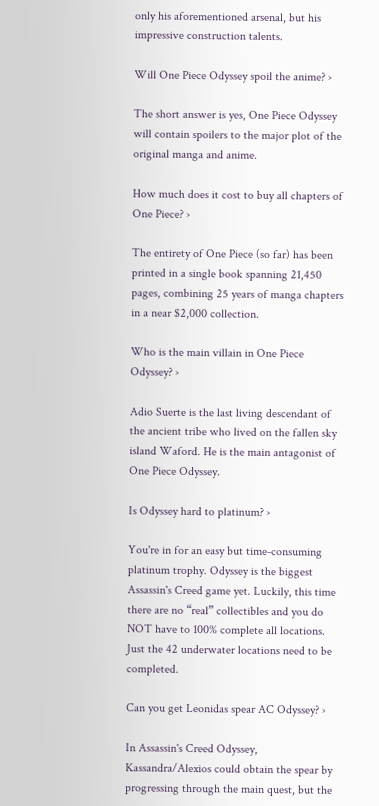only his aforementioned arsenal, but his impressive construction talents.

Will One Piece Odyssey spoil the anime? ›

The short answer is yes, One Piece Odyssey will contain spoilers to the major plot of the original manga and anime.

How much does it cost to buy all chapters of One Piece? ›

The entirety of One Piece (so far) has been printed in a single book spanning 21,450 pages, combining 25 years of manga chapters in a near $2,000 collection.

Who is the main villain in One Piece Odyssey? ›

Adio Suerte is the last living descendant of the ancient tribe who lived on the fallen sky island Waford. He is the main antagonist of One Piece Odyssey.

Is Odyssey hard to platinum? ›

You're in for an easy but time-consuming platinum trophy. Odyssey is the biggest Assassin's Creed game yet. Luckily, this time there are no “real” collectibles and you do NOT have to 100% complete all locations. Just the 42 underwater locations need to be completed.

Can you get Leonidas spear AC Odyssey? ›

In Assassin's Creed Odyssey, Kassandra/Alexios could obtain the spear by progressing through the main quest, but the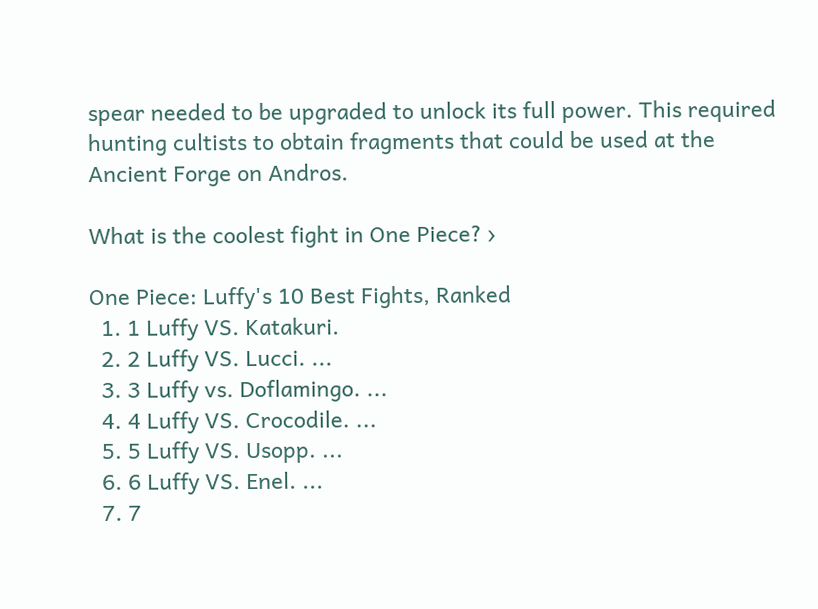spear needed to be upgraded to unlock its full power. This required hunting cultists to obtain fragments that could be used at the Ancient Forge on Andros.

What is the coolest fight in One Piece? ›

One Piece: Luffy's 10 Best Fights, Ranked
  1. 1 Luffy VS. Katakuri.
  2. 2 Luffy VS. Lucci. ...
  3. 3 Luffy vs. Doflamingo. ...
  4. 4 Luffy VS. Crocodile. ...
  5. 5 Luffy VS. Usopp. ...
  6. 6 Luffy VS. Enel. ...
  7. 7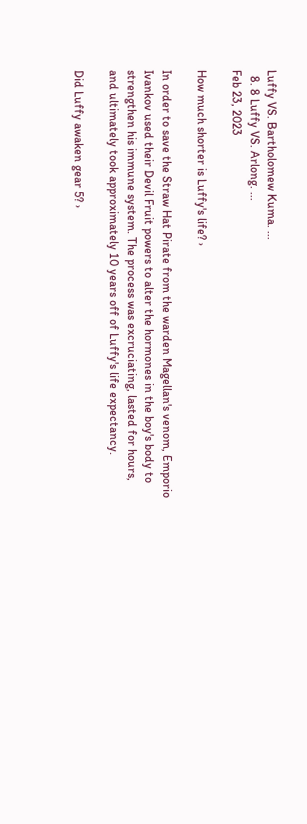Luffy VS. Bartholomew Kuma. ...
  8. 8 Luffy VS. Arlong. ...
Feb 23, 2023

How much shorter is Luffy's life? ›

In order to save the Straw Hat Pirate from the warden Magellan's venom, Emporio Ivankov used their Devil Fruit powers to alter the hormones in the boy's body to strengthen his immune system. The process was excruciating, lasted for hours, and ultimately took approximately 10 years off of Luffy's life expectancy.

Did Luffy awaken gear 5? ›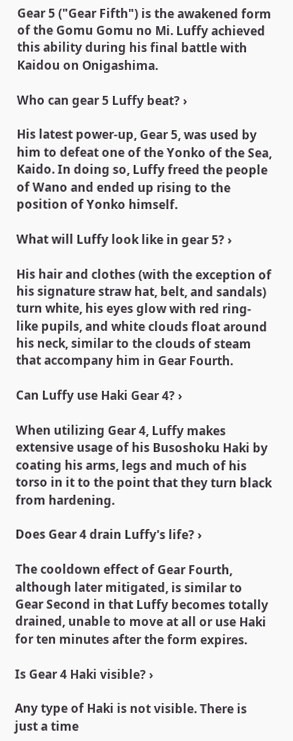Gear 5 ("Gear Fifth") is the awakened form of the Gomu Gomu no Mi. Luffy achieved this ability during his final battle with Kaidou on Onigashima.

Who can gear 5 Luffy beat? ›

His latest power-up, Gear 5, was used by him to defeat one of the Yonko of the Sea, Kaido. In doing so, Luffy freed the people of Wano and ended up rising to the position of Yonko himself.

What will Luffy look like in gear 5? ›

His hair and clothes (with the exception of his signature straw hat, belt, and sandals) turn white, his eyes glow with red ring-like pupils, and white clouds float around his neck, similar to the clouds of steam that accompany him in Gear Fourth.

Can Luffy use Haki Gear 4? ›

When utilizing Gear 4, Luffy makes extensive usage of his Busoshoku Haki by coating his arms, legs and much of his torso in it to the point that they turn black from hardening.

Does Gear 4 drain Luffy's life? ›

The cooldown effect of Gear Fourth, although later mitigated, is similar to Gear Second in that Luffy becomes totally drained, unable to move at all or use Haki for ten minutes after the form expires.

Is Gear 4 Haki visible? ›

Any type of Haki is not visible. There is just a time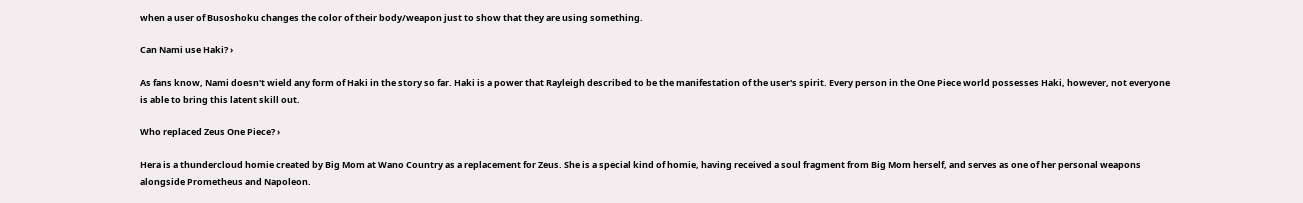when a user of Busoshoku changes the color of their body/weapon just to show that they are using something.

Can Nami use Haki? ›

As fans know, Nami doesn't wield any form of Haki in the story so far. Haki is a power that Rayleigh described to be the manifestation of the user's spirit. Every person in the One Piece world possesses Haki, however, not everyone is able to bring this latent skill out.

Who replaced Zeus One Piece? ›

Hera is a thundercloud homie created by Big Mom at Wano Country as a replacement for Zeus. She is a special kind of homie, having received a soul fragment from Big Mom herself, and serves as one of her personal weapons alongside Prometheus and Napoleon.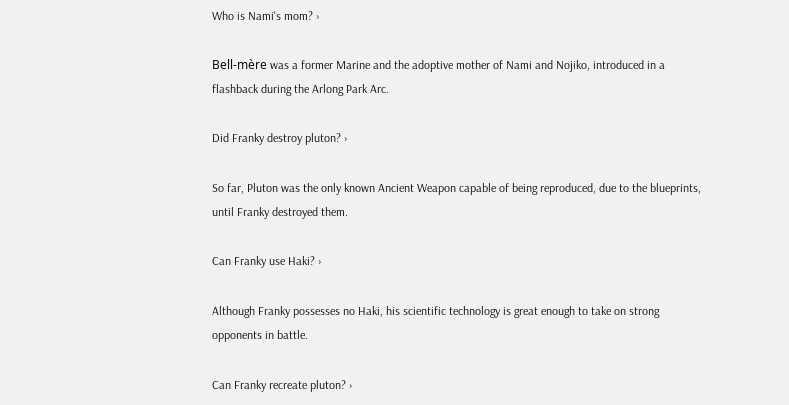Who is Nami's mom? ›

Bell-mère was a former Marine and the adoptive mother of Nami and Nojiko, introduced in a flashback during the Arlong Park Arc.

Did Franky destroy pluton? ›

So far, Pluton was the only known Ancient Weapon capable of being reproduced, due to the blueprints, until Franky destroyed them.

Can Franky use Haki? ›

Although Franky possesses no Haki, his scientific technology is great enough to take on strong opponents in battle.

Can Franky recreate pluton? ›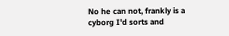No he can not, frankly is a cyborg I'd sorts and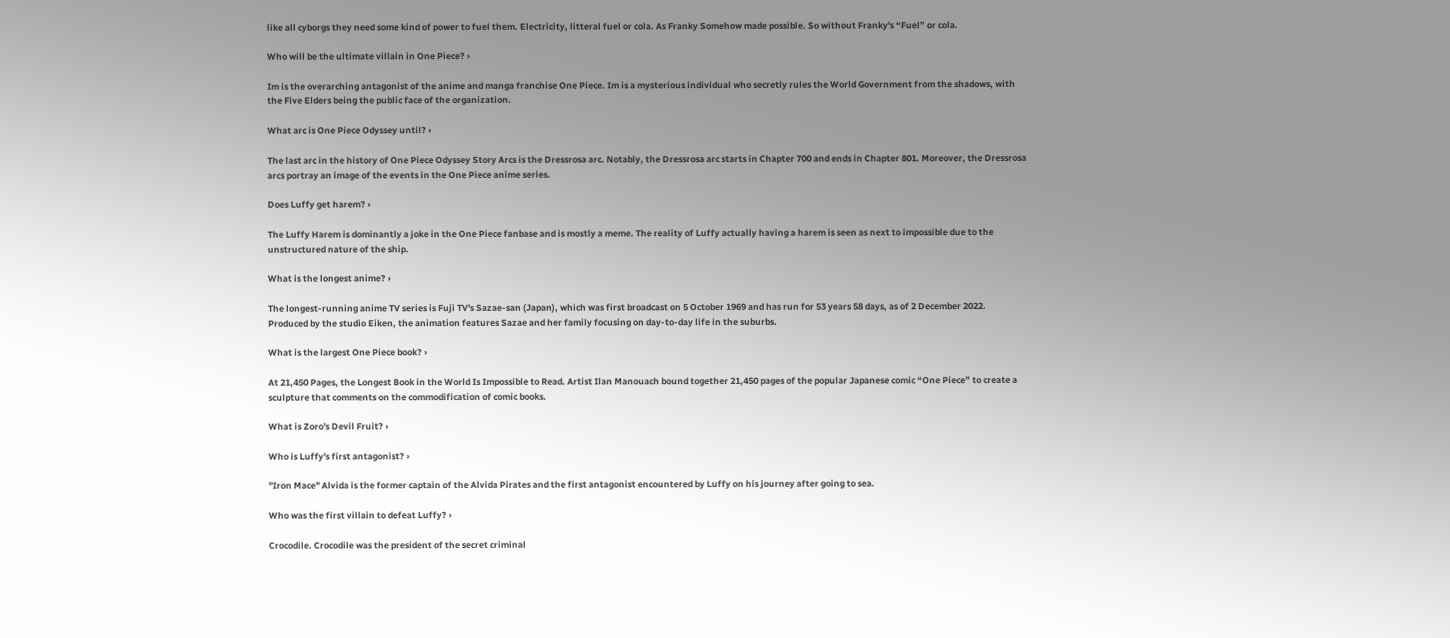like all cyborgs they need some kind of power to fuel them. Electricity, litteral fuel or cola. As Franky Somehow made possible. So without Franky's “Fuel” or cola.

Who will be the ultimate villain in One Piece? ›

Im is the overarching antagonist of the anime and manga franchise One Piece. Im is a mysterious individual who secretly rules the World Government from the shadows, with the Five Elders being the public face of the organization.

What arc is One Piece Odyssey until? ›

The last arc in the history of One Piece Odyssey Story Arcs is the Dressrosa arc. Notably, the Dressrosa arc starts in Chapter 700 and ends in Chapter 801. Moreover, the Dressrosa arcs portray an image of the events in the One Piece anime series.

Does Luffy get harem? ›

The Luffy Harem is dominantly a joke in the One Piece fanbase and is mostly a meme. The reality of Luffy actually having a harem is seen as next to impossible due to the unstructured nature of the ship.

What is the longest anime? ›

The longest-running anime TV series is Fuji TV's Sazae-san (Japan), which was first broadcast on 5 October 1969 and has run for 53 years 58 days, as of 2 December 2022. Produced by the studio Eiken, the animation features Sazae and her family focusing on day-to-day life in the suburbs.

What is the largest One Piece book? ›

At 21,450 Pages, the Longest Book in the World Is Impossible to Read. Artist Ilan Manouach bound together 21,450 pages of the popular Japanese comic “One Piece” to create a sculpture that comments on the commodification of comic books.

What is Zoro's Devil Fruit? ›

Who is Luffy's first antagonist? ›

"Iron Mace" Alvida is the former captain of the Alvida Pirates and the first antagonist encountered by Luffy on his journey after going to sea.

Who was the first villain to defeat Luffy? ›

Crocodile. Crocodile was the president of the secret criminal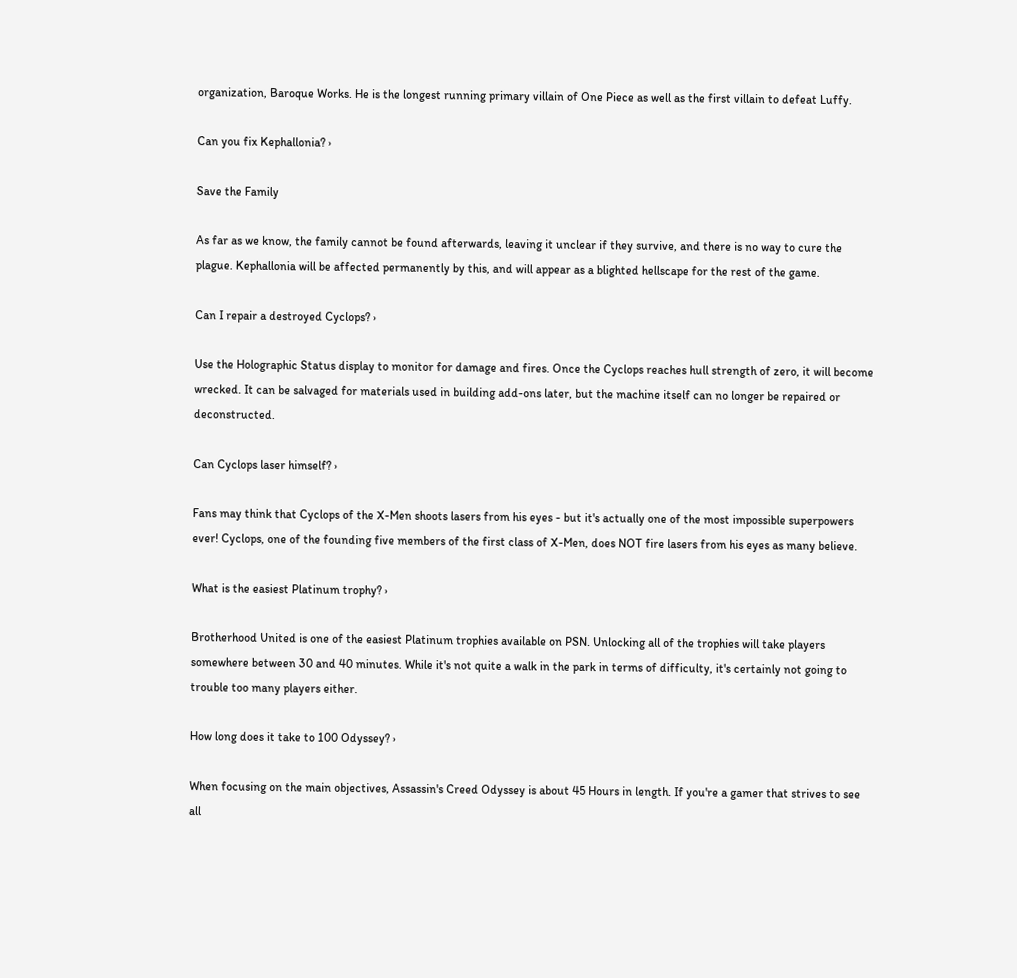organization, Baroque Works. He is the longest running primary villain of One Piece as well as the first villain to defeat Luffy.

Can you fix Kephallonia? ›

Save the Family

As far as we know, the family cannot be found afterwards, leaving it unclear if they survive, and there is no way to cure the plague. Kephallonia will be affected permanently by this, and will appear as a blighted hellscape for the rest of the game.

Can I repair a destroyed Cyclops? ›

Use the Holographic Status display to monitor for damage and fires. Once the Cyclops reaches hull strength of zero, it will become wrecked. It can be salvaged for materials used in building add-ons later, but the machine itself can no longer be repaired or deconstructed.

Can Cyclops laser himself? ›

Fans may think that Cyclops of the X-Men shoots lasers from his eyes - but it's actually one of the most impossible superpowers ever! Cyclops, one of the founding five members of the first class of X-Men, does NOT fire lasers from his eyes as many believe.

What is the easiest Platinum trophy? ›

Brotherhood United is one of the easiest Platinum trophies available on PSN. Unlocking all of the trophies will take players somewhere between 30 and 40 minutes. While it's not quite a walk in the park in terms of difficulty, it's certainly not going to trouble too many players either.

How long does it take to 100 Odyssey? ›

When focusing on the main objectives, Assassin's Creed Odyssey is about 45 Hours in length. If you're a gamer that strives to see all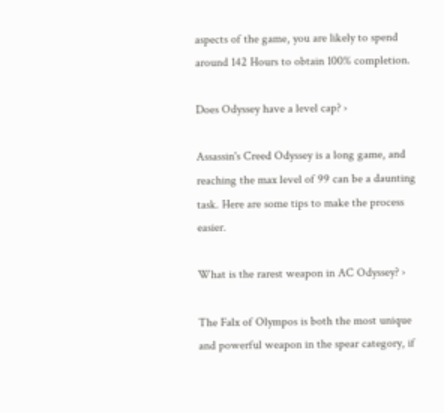aspects of the game, you are likely to spend around 142 Hours to obtain 100% completion.

Does Odyssey have a level cap? ›

Assassin's Creed Odyssey is a long game, and reaching the max level of 99 can be a daunting task. Here are some tips to make the process easier.

What is the rarest weapon in AC Odyssey? ›

The Falx of Olympos is both the most unique and powerful weapon in the spear category, if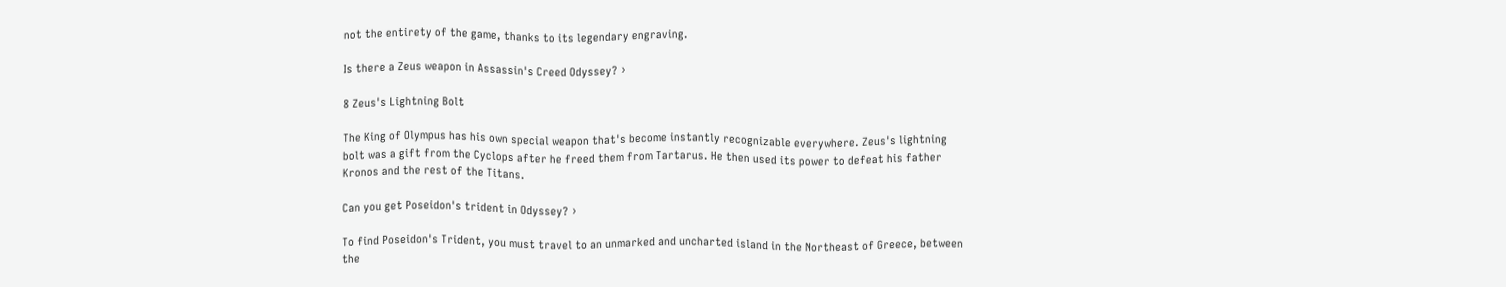not the entirety of the game, thanks to its legendary engraving.

Is there a Zeus weapon in Assassin's Creed Odyssey? ›

8 Zeus's Lightning Bolt

The King of Olympus has his own special weapon that's become instantly recognizable everywhere. Zeus's lightning bolt was a gift from the Cyclops after he freed them from Tartarus. He then used its power to defeat his father Kronos and the rest of the Titans.

Can you get Poseidon's trident in Odyssey? ›

To find Poseidon's Trident, you must travel to an unmarked and uncharted island in the Northeast of Greece, between the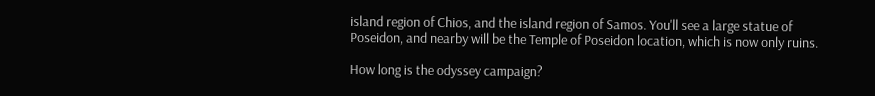island region of Chios, and the island region of Samos. You'll see a large statue of Poseidon, and nearby will be the Temple of Poseidon location, which is now only ruins.

How long is the odyssey campaign?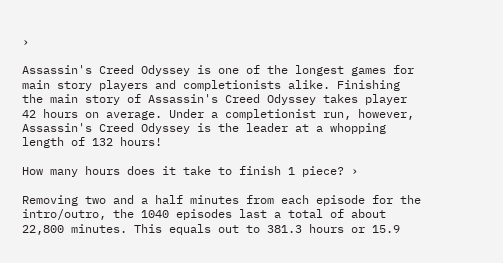›

Assassin's Creed Odyssey is one of the longest games for main story players and completionists alike. Finishing the main story of Assassin's Creed Odyssey takes player 42 hours on average. Under a completionist run, however, Assassin's Creed Odyssey is the leader at a whopping length of 132 hours!

How many hours does it take to finish 1 piece? ›

Removing two and a half minutes from each episode for the intro/outro, the 1040 episodes last a total of about 22,800 minutes. This equals out to 381.3 hours or 15.9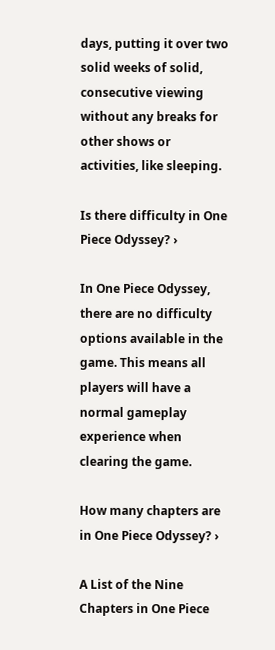days, putting it over two solid weeks of solid, consecutive viewing without any breaks for other shows or activities, like sleeping.

Is there difficulty in One Piece Odyssey? ›

In One Piece Odyssey, there are no difficulty options available in the game. This means all players will have a normal gameplay experience when clearing the game.

How many chapters are in One Piece Odyssey? ›

A List of the Nine Chapters in One Piece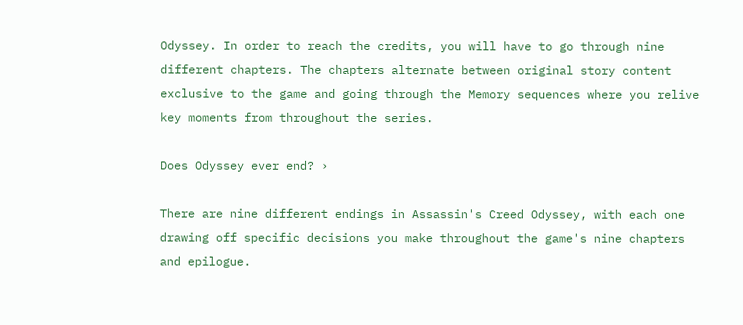Odyssey. In order to reach the credits, you will have to go through nine different chapters. The chapters alternate between original story content exclusive to the game and going through the Memory sequences where you relive key moments from throughout the series.

Does Odyssey ever end? ›

There are nine different endings in Assassin's Creed Odyssey, with each one drawing off specific decisions you make throughout the game's nine chapters and epilogue.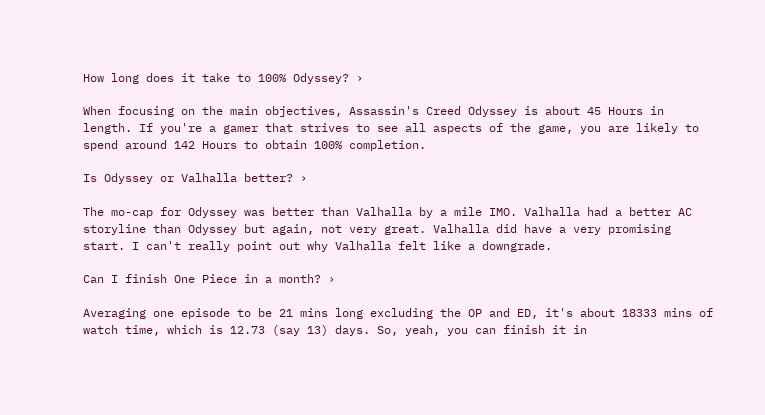How long does it take to 100% Odyssey? ›

When focusing on the main objectives, Assassin's Creed Odyssey is about 45 Hours in length. If you're a gamer that strives to see all aspects of the game, you are likely to spend around 142 Hours to obtain 100% completion.

Is Odyssey or Valhalla better? ›

The mo-cap for Odyssey was better than Valhalla by a mile IMO. Valhalla had a better AC storyline than Odyssey but again, not very great. Valhalla did have a very promising start. I can't really point out why Valhalla felt like a downgrade.

Can I finish One Piece in a month? ›

Averaging one episode to be 21 mins long excluding the OP and ED, it's about 18333 mins of watch time, which is 12.73 (say 13) days. So, yeah, you can finish it in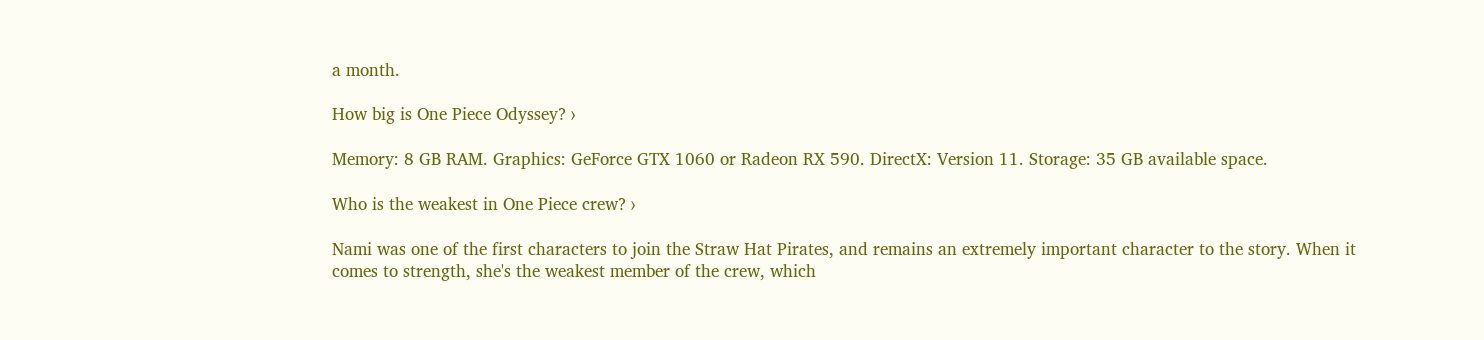a month.

How big is One Piece Odyssey? ›

Memory: 8 GB RAM. Graphics: GeForce GTX 1060 or Radeon RX 590. DirectX: Version 11. Storage: 35 GB available space.

Who is the weakest in One Piece crew? ›

Nami was one of the first characters to join the Straw Hat Pirates, and remains an extremely important character to the story. When it comes to strength, she's the weakest member of the crew, which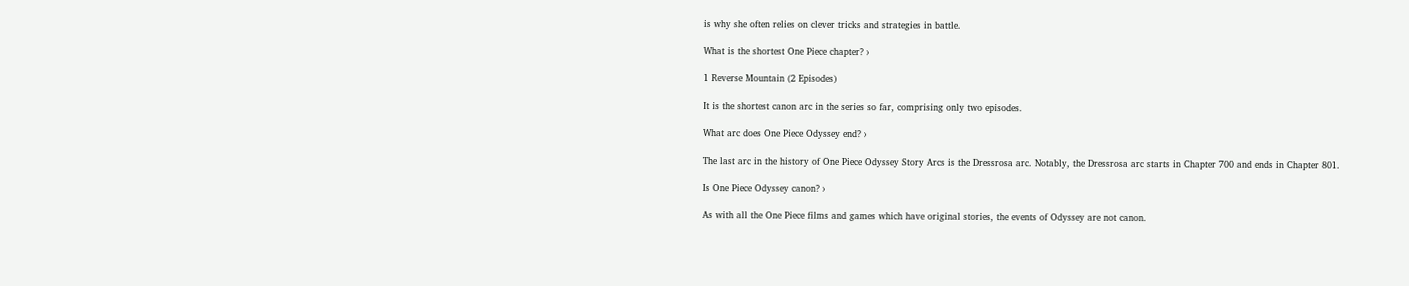is why she often relies on clever tricks and strategies in battle.

What is the shortest One Piece chapter? ›

1 Reverse Mountain (2 Episodes)

It is the shortest canon arc in the series so far, comprising only two episodes.

What arc does One Piece Odyssey end? ›

The last arc in the history of One Piece Odyssey Story Arcs is the Dressrosa arc. Notably, the Dressrosa arc starts in Chapter 700 and ends in Chapter 801.

Is One Piece Odyssey canon? ›

As with all the One Piece films and games which have original stories, the events of Odyssey are not canon.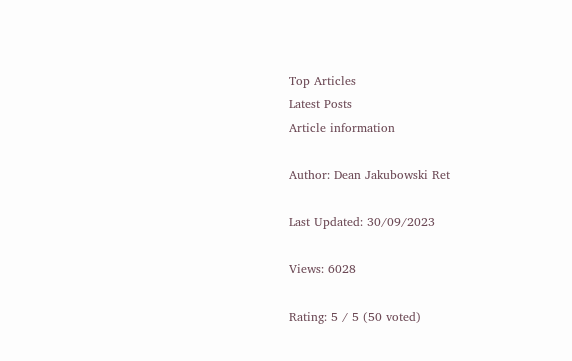Top Articles
Latest Posts
Article information

Author: Dean Jakubowski Ret

Last Updated: 30/09/2023

Views: 6028

Rating: 5 / 5 (50 voted)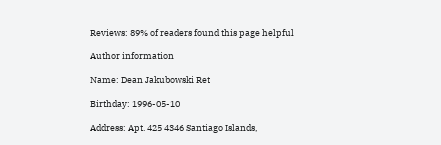Reviews: 89% of readers found this page helpful

Author information

Name: Dean Jakubowski Ret

Birthday: 1996-05-10

Address: Apt. 425 4346 Santiago Islands,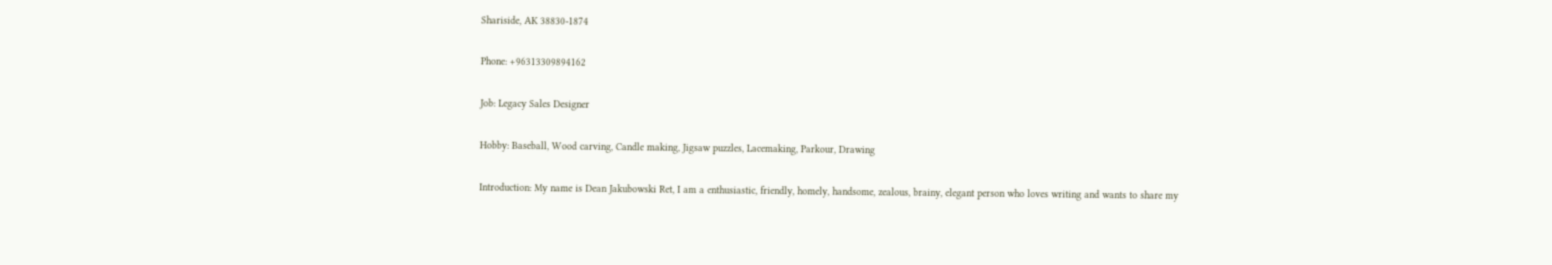Shariside, AK 38830-1874

Phone: +96313309894162

Job: Legacy Sales Designer

Hobby: Baseball, Wood carving, Candle making, Jigsaw puzzles, Lacemaking, Parkour, Drawing

Introduction: My name is Dean Jakubowski Ret, I am a enthusiastic, friendly, homely, handsome, zealous, brainy, elegant person who loves writing and wants to share my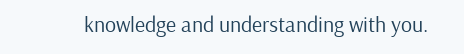knowledge and understanding with you.